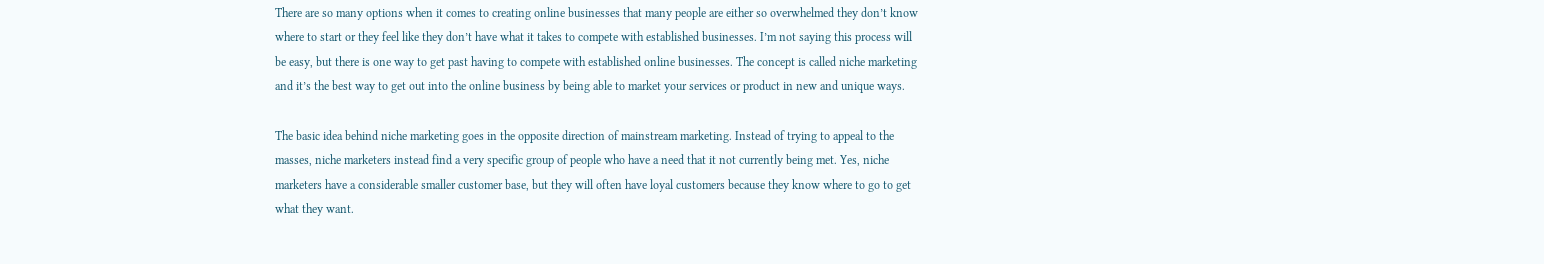There are so many options when it comes to creating online businesses that many people are either so overwhelmed they don’t know where to start or they feel like they don’t have what it takes to compete with established businesses. I’m not saying this process will be easy, but there is one way to get past having to compete with established online businesses. The concept is called niche marketing and it’s the best way to get out into the online business by being able to market your services or product in new and unique ways.

The basic idea behind niche marketing goes in the opposite direction of mainstream marketing. Instead of trying to appeal to the masses, niche marketers instead find a very specific group of people who have a need that it not currently being met. Yes, niche marketers have a considerable smaller customer base, but they will often have loyal customers because they know where to go to get what they want.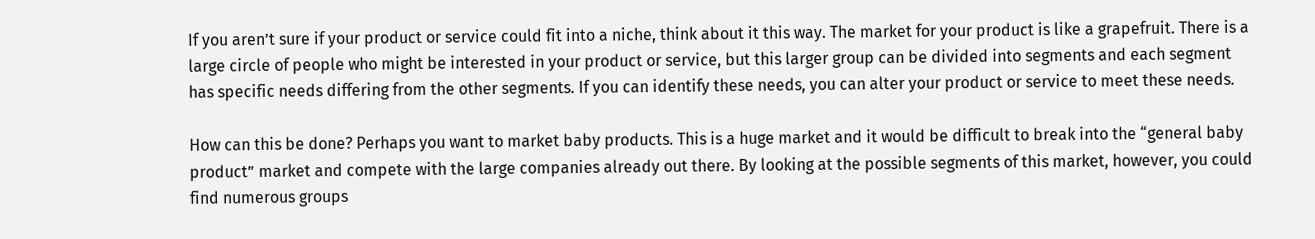If you aren’t sure if your product or service could fit into a niche, think about it this way. The market for your product is like a grapefruit. There is a large circle of people who might be interested in your product or service, but this larger group can be divided into segments and each segment has specific needs differing from the other segments. If you can identify these needs, you can alter your product or service to meet these needs.

How can this be done? Perhaps you want to market baby products. This is a huge market and it would be difficult to break into the “general baby product” market and compete with the large companies already out there. By looking at the possible segments of this market, however, you could find numerous groups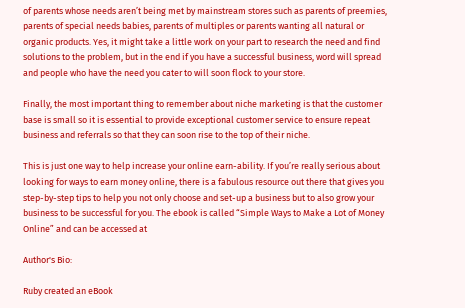of parents whose needs aren’t being met by mainstream stores such as parents of preemies, parents of special needs babies, parents of multiples or parents wanting all natural or organic products. Yes, it might take a little work on your part to research the need and find solutions to the problem, but in the end if you have a successful business, word will spread and people who have the need you cater to will soon flock to your store.

Finally, the most important thing to remember about niche marketing is that the customer base is small so it is essential to provide exceptional customer service to ensure repeat business and referrals so that they can soon rise to the top of their niche.

This is just one way to help increase your online earn-ability. If you’re really serious about looking for ways to earn money online, there is a fabulous resource out there that gives you step-by-step tips to help you not only choose and set-up a business but to also grow your business to be successful for you. The ebook is called “Simple Ways to Make a Lot of Money Online” and can be accessed at

Author's Bio:

Ruby created an eBook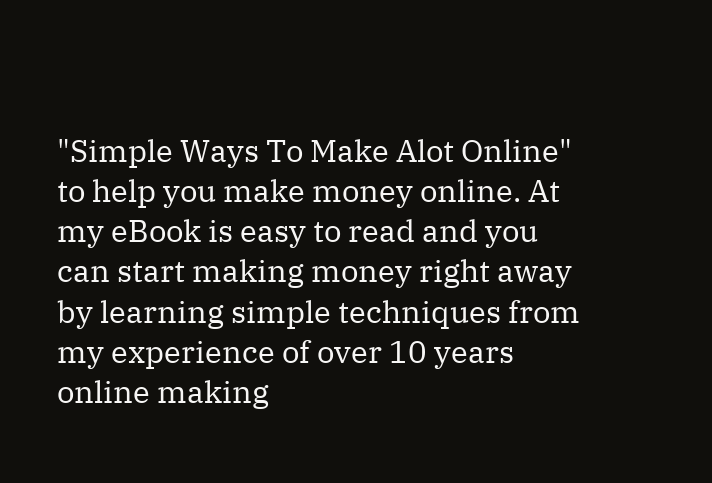"Simple Ways To Make Alot Online" to help you make money online. At my eBook is easy to read and you can start making money right away by learning simple techniques from my experience of over 10 years online making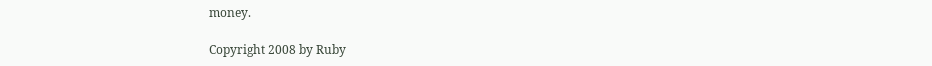money.

Copyright 2008 by Ruby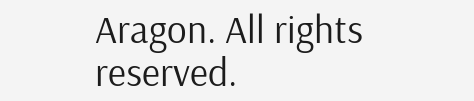Aragon. All rights reserved.